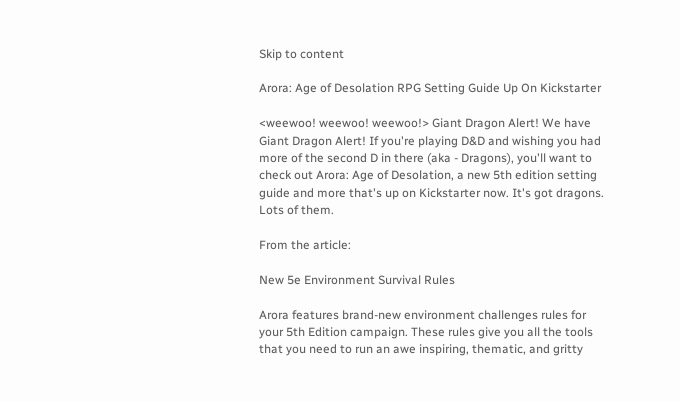Skip to content

Arora: Age of Desolation RPG Setting Guide Up On Kickstarter

<weewoo! weewoo! weewoo!> Giant Dragon Alert! We have Giant Dragon Alert! If you're playing D&D and wishing you had more of the second D in there (aka - Dragons), you'll want to check out Arora: Age of Desolation, a new 5th edition setting guide and more that's up on Kickstarter now. It's got dragons. Lots of them.

From the article:

New 5e Environment Survival Rules

Arora features brand-new environment challenges rules for your 5th Edition campaign. These rules give you all the tools that you need to run an awe inspiring, thematic, and gritty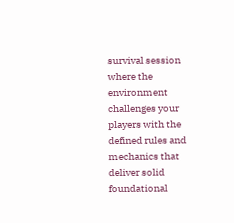survival session where the environment challenges your players with the defined rules and mechanics that deliver solid foundational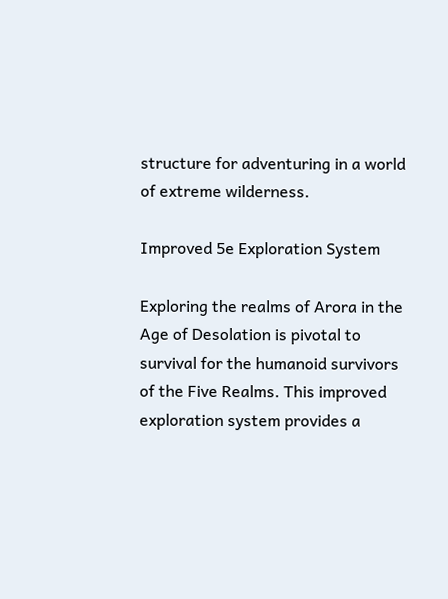structure for adventuring in a world of extreme wilderness.

Improved 5e Exploration System

Exploring the realms of Arora in the Age of Desolation is pivotal to survival for the humanoid survivors of the Five Realms. This improved exploration system provides a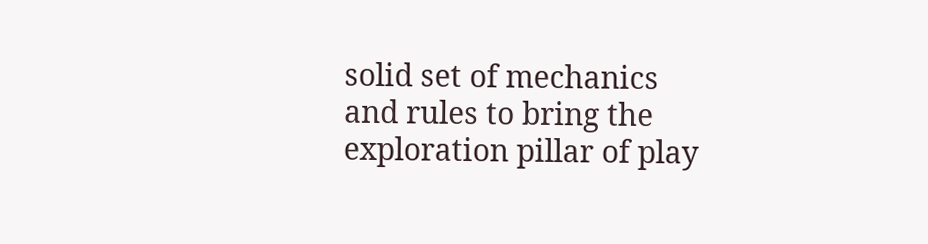solid set of mechanics and rules to bring the exploration pillar of play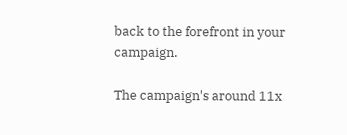back to the forefront in your campaign.

The campaign's around 11x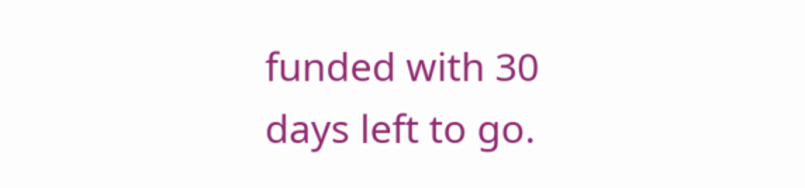funded with 30 days left to go.